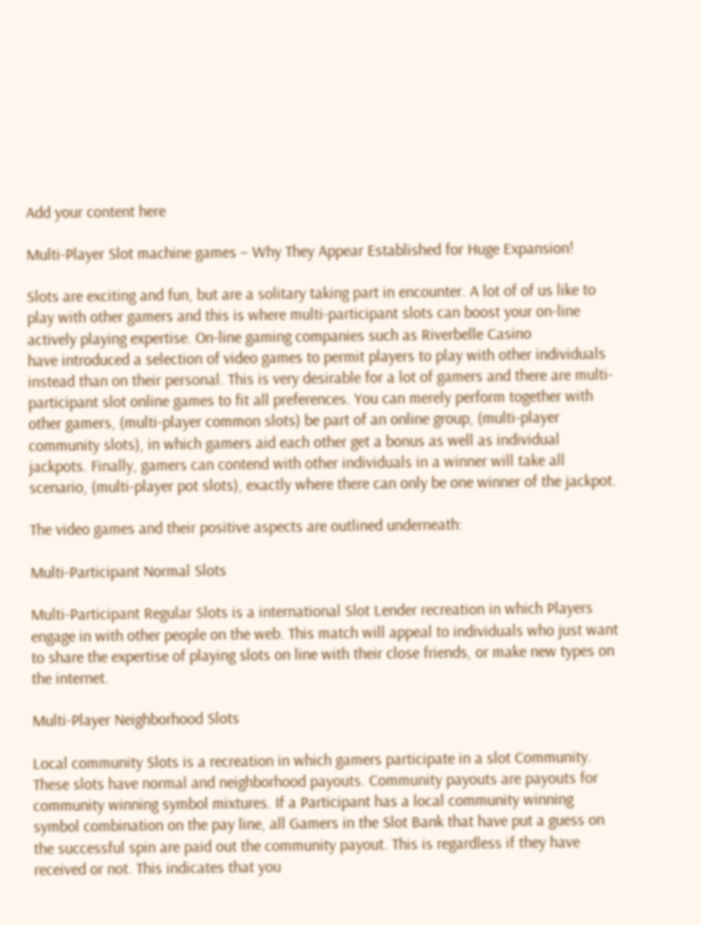Add your content here

Multi-Player Slot machine games – Why They Appear Established for Huge Expansion!

Slots are exciting and fun, but are a solitary taking part in encounter. A lot of of us like to play with other gamers and this is where multi-participant slots can boost your on-line actively playing expertise. On-line gaming companies such as Riverbelle Casino
have introduced a selection of video games to permit players to play with other individuals instead than on their personal. This is very desirable for a lot of gamers and there are multi-participant slot online games to fit all preferences. You can merely perform together with other gamers, (multi-player common slots) be part of an online group, (multi-player
community slots), in which gamers aid each other get a bonus as well as individual jackpots. Finally, gamers can contend with other individuals in a winner will take all scenario, (multi-player pot slots), exactly where there can only be one winner of the jackpot.

The video games and their positive aspects are outlined underneath:

Multi-Participant Normal Slots

Multi-Participant Regular Slots is a international Slot Lender recreation in which Players engage in with other people on the web. This match will appeal to individuals who just want to share the expertise of playing slots on line with their close friends, or make new types on the internet.

Multi-Player Neighborhood Slots

Local community Slots is a recreation in which gamers participate in a slot Community. These slots have normal and neighborhood payouts. Community payouts are payouts for community winning symbol mixtures. If a Participant has a local community winning symbol combination on the pay line, all Gamers in the Slot Bank that have put a guess on the successful spin are paid out the community payout. This is regardless if they have received or not. This indicates that you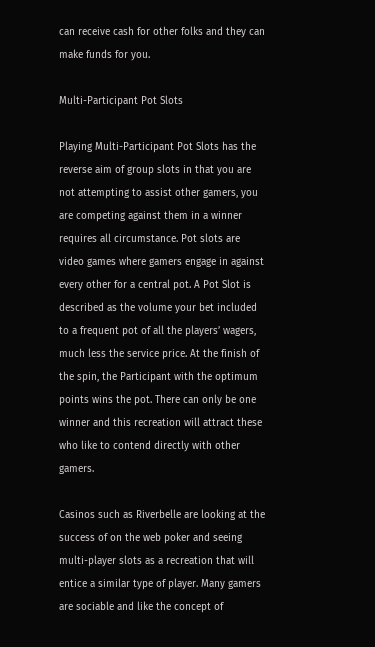can receive cash for other folks and they can make funds for you.

Multi-Participant Pot Slots

Playing Multi-Participant Pot Slots has the reverse aim of group slots in that you are not attempting to assist other gamers, you are competing against them in a winner requires all circumstance. Pot slots are video games where gamers engage in against every other for a central pot. A Pot Slot is described as the volume your bet included to a frequent pot of all the players’ wagers, much less the service price. At the finish of the spin, the Participant with the optimum points wins the pot. There can only be one winner and this recreation will attract these who like to contend directly with other gamers.

Casinos such as Riverbelle are looking at the success of on the web poker and seeing multi-player slots as a recreation that will entice a similar type of player. Many gamers are sociable and like the concept of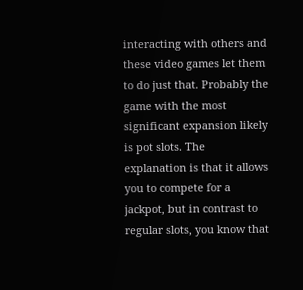interacting with others and these video games let them to do just that. Probably the game with the most significant expansion likely is pot slots. The explanation is that it allows you to compete for a jackpot, but in contrast to regular slots, you know that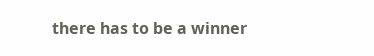there has to be a winner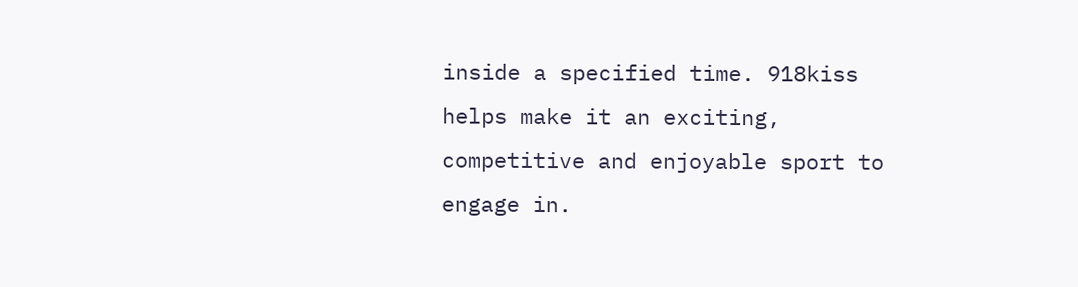inside a specified time. 918kiss helps make it an exciting, competitive and enjoyable sport to engage in.